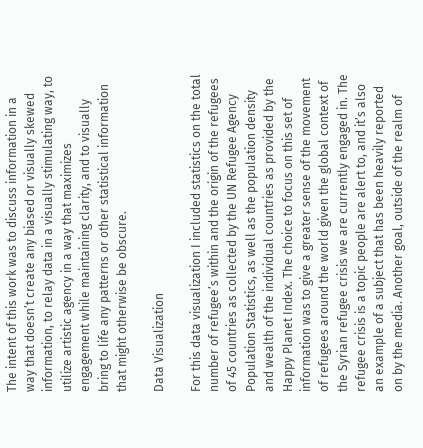The intent of this work was to discuss information in a way that doesn’t create any biased or visually skewed information, to relay data in a visually stimulating way, to utilize artistic agency in a way that maximizes engagement while maintaining clarity, and to visually bring to life any patterns or other statistical information that might otherwise be obscure.

Data Visualization

For this data visualization I included statistics on the total number of refugee’s within and the origin of the refugees of 45 countries as collected by the UN Refugee Agency Population Statistics, as well as the population density and wealth of the individual countries as provided by the Happy Planet Index. The choice to focus on this set of information was to give a greater sense of the movement of refugees around the world given the global context of the Syrian refugee crisis we are currently engaged in. The refugee crisis is a topic people are alert to, and it’s also an example of a subject that has been heavily reported on by the media. Another goal, outside of the realm of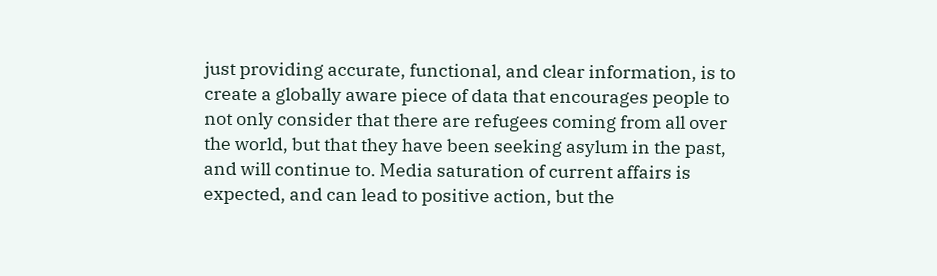just providing accurate, functional, and clear information, is to create a globally aware piece of data that encourages people to not only consider that there are refugees coming from all over the world, but that they have been seeking asylum in the past, and will continue to. Media saturation of current affairs is expected, and can lead to positive action, but the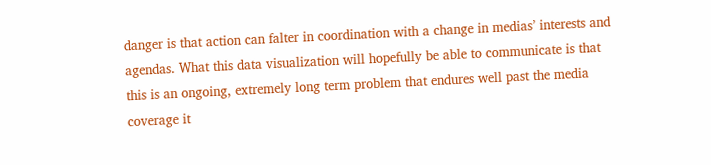danger is that action can falter in coordination with a change in medias’ interests and agendas. What this data visualization will hopefully be able to communicate is that this is an ongoing, extremely long term problem that endures well past the media coverage it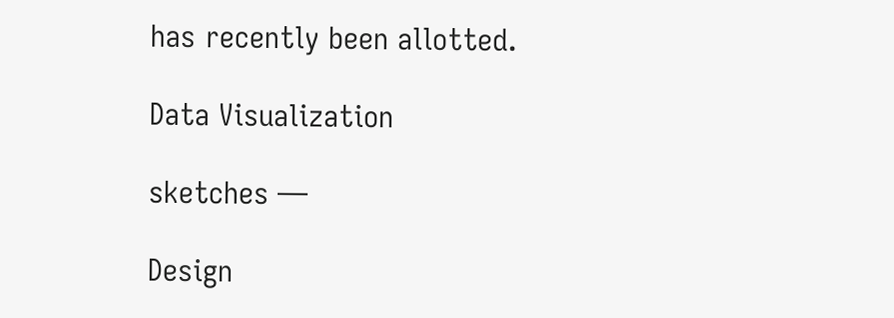has recently been allotted.

Data Visualization

sketches —

Design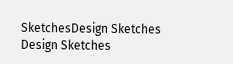SketchesDesign Sketches
Design Sketches